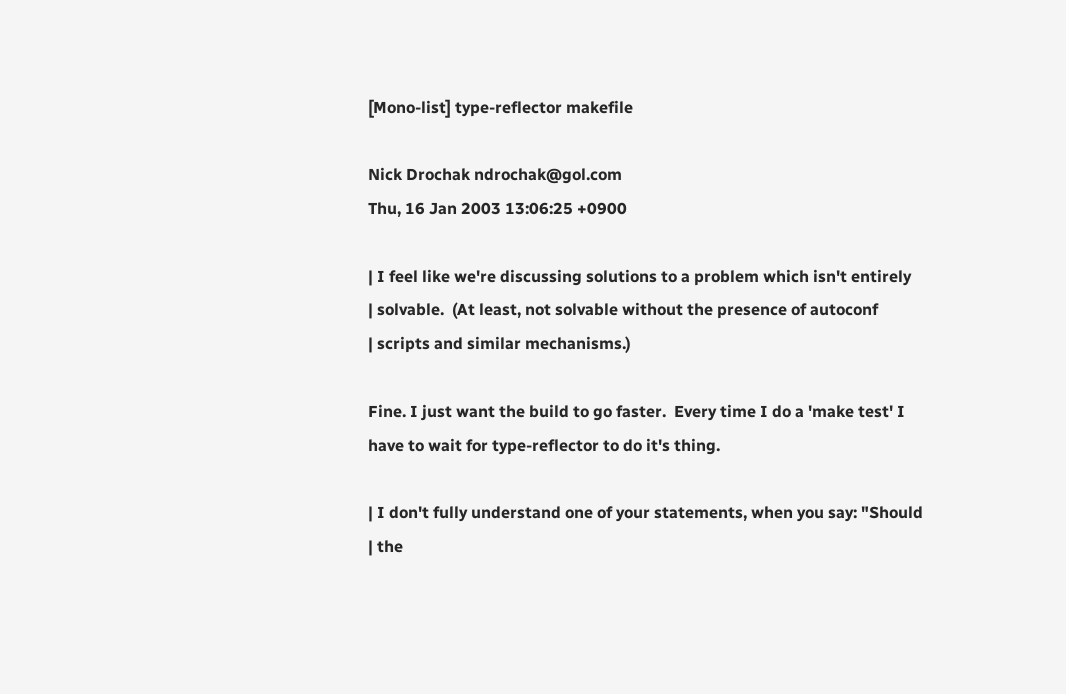[Mono-list] type-reflector makefile

Nick Drochak ndrochak@gol.com
Thu, 16 Jan 2003 13:06:25 +0900

| I feel like we're discussing solutions to a problem which isn't entirely
| solvable.  (At least, not solvable without the presence of autoconf
| scripts and similar mechanisms.)

Fine. I just want the build to go faster.  Every time I do a 'make test' I
have to wait for type-reflector to do it's thing.

| I don't fully understand one of your statements, when you say: "Should
| the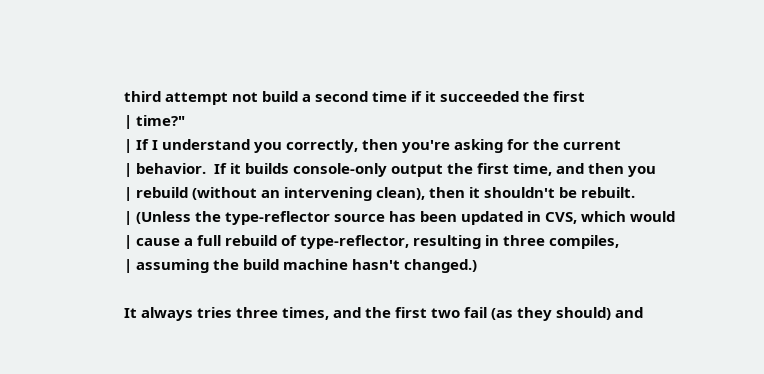third attempt not build a second time if it succeeded the first
| time?"
| If I understand you correctly, then you're asking for the current
| behavior.  If it builds console-only output the first time, and then you
| rebuild (without an intervening clean), then it shouldn't be rebuilt.
| (Unless the type-reflector source has been updated in CVS, which would
| cause a full rebuild of type-reflector, resulting in three compiles,
| assuming the build machine hasn't changed.)

It always tries three times, and the first two fail (as they should) and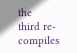the
third re-compiles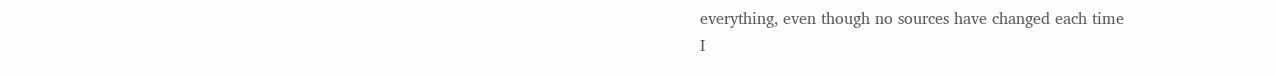everything, even though no sources have changed each time
I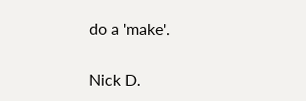do a 'make'.

Nick D.